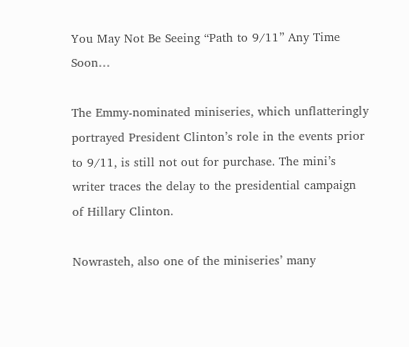You May Not Be Seeing “Path to 9/11” Any Time Soon…

The Emmy-nominated miniseries, which unflatteringly portrayed President Clinton’s role in the events prior to 9/11, is still not out for purchase. The mini’s writer traces the delay to the presidential campaign of Hillary Clinton.

Nowrasteh, also one of the miniseries’ many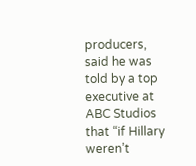producers, said he was told by a top executive at ABC Studios that “if Hillary weren’t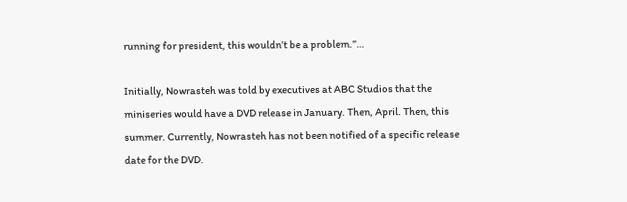running for president, this wouldn’t be a problem.”…

Initially, Nowrasteh was told by executives at ABC Studios that the miniseries would have a DVD release in January. Then, April. Then, this summer. Currently, Nowrasteh has not been notified of a specific release date for the DVD.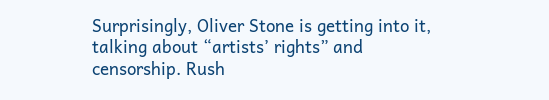Surprisingly, Oliver Stone is getting into it, talking about “artists’ rights” and censorship. Rush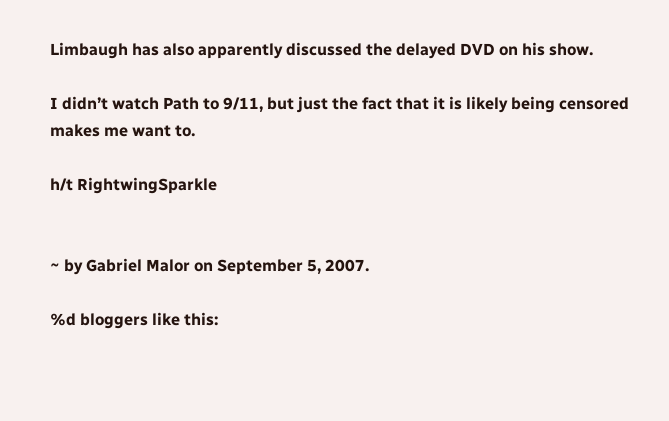Limbaugh has also apparently discussed the delayed DVD on his show.

I didn’t watch Path to 9/11, but just the fact that it is likely being censored makes me want to.

h/t RightwingSparkle


~ by Gabriel Malor on September 5, 2007.

%d bloggers like this: